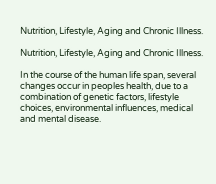Nutrition, Lifestyle, Aging and Chronic Illness.

Nutrition, Lifestyle, Aging and Chronic Illness.

In the course of the human life span, several changes occur in peoples health, due to a combination of genetic factors, lifestyle choices, environmental influences, medical and mental disease.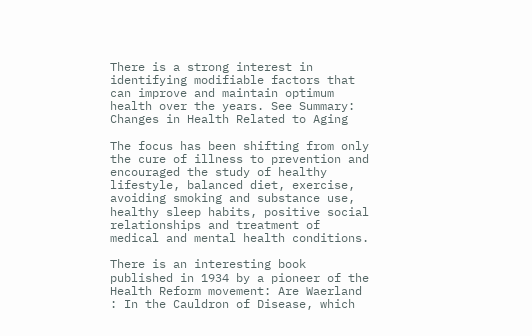There is a strong interest in identifying modifiable factors that can improve and maintain optimum health over the years. See Summary: Changes in Health Related to Aging

The focus has been shifting from only the cure of illness to prevention and encouraged the study of healthy lifestyle, balanced diet, exercise, avoiding smoking and substance use, healthy sleep habits, positive social relationships and treatment of medical and mental health conditions.

There is an interesting book published in 1934 by a pioneer of the Health Reform movement: Are Waerland : In the Cauldron of Disease, which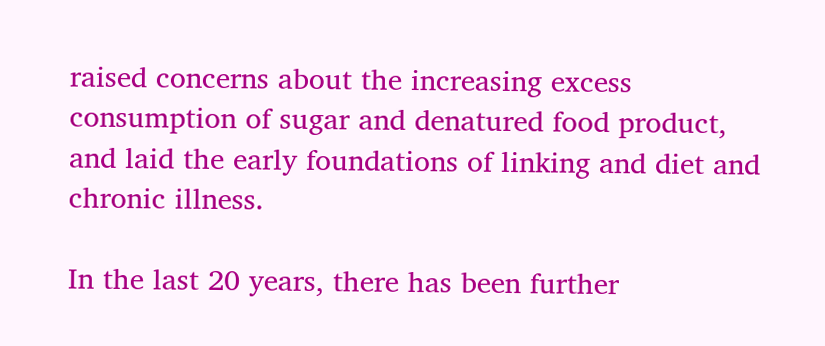raised concerns about the increasing excess consumption of sugar and denatured food product, and laid the early foundations of linking and diet and chronic illness.

In the last 20 years, there has been further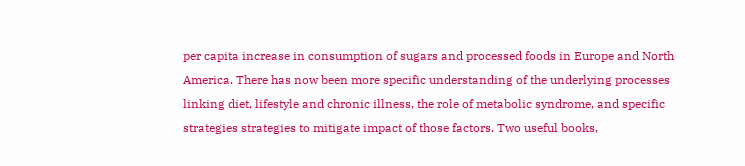per capita increase in consumption of sugars and processed foods in Europe and North America. There has now been more specific understanding of the underlying processes linking diet, lifestyle and chronic illness, the role of metabolic syndrome, and specific strategies strategies to mitigate impact of those factors. Two useful books,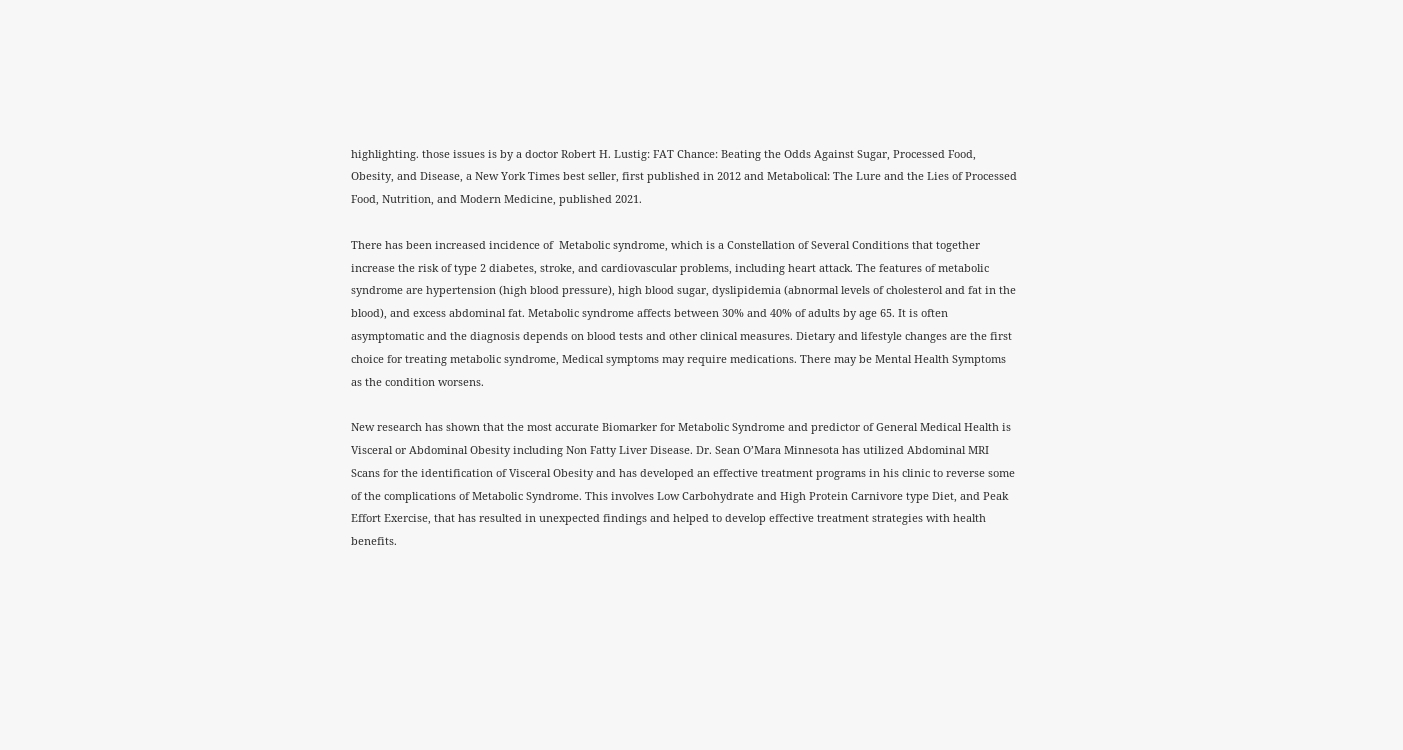highlighting. those issues is by a doctor Robert H. Lustig: FAT Chance: Beating the Odds Against Sugar, Processed Food, Obesity, and Disease, a New York Times best seller, first published in 2012 and Metabolical: The Lure and the Lies of Processed Food, Nutrition, and Modern Medicine, published 2021.

There has been increased incidence of  Metabolic syndrome, which is a Constellation of Several Conditions that together increase the risk of type 2 diabetes, stroke, and cardiovascular problems, including heart attack. The features of metabolic syndrome are hypertension (high blood pressure), high blood sugar, dyslipidemia (abnormal levels of cholesterol and fat in the blood), and excess abdominal fat. Metabolic syndrome affects between 30% and 40% of adults by age 65. It is often asymptomatic and the diagnosis depends on blood tests and other clinical measures. Dietary and lifestyle changes are the first choice for treating metabolic syndrome, Medical symptoms may require medications. There may be Mental Health Symptoms as the condition worsens.

New research has shown that the most accurate Biomarker for Metabolic Syndrome and predictor of General Medical Health is Visceral or Abdominal Obesity including Non Fatty Liver Disease. Dr. Sean O’Mara Minnesota has utilized Abdominal MRI Scans for the identification of Visceral Obesity and has developed an effective treatment programs in his clinic to reverse some of the complications of Metabolic Syndrome. This involves Low Carbohydrate and High Protein Carnivore type Diet, and Peak Effort Exercise, that has resulted in unexpected findings and helped to develop effective treatment strategies with health benefits.